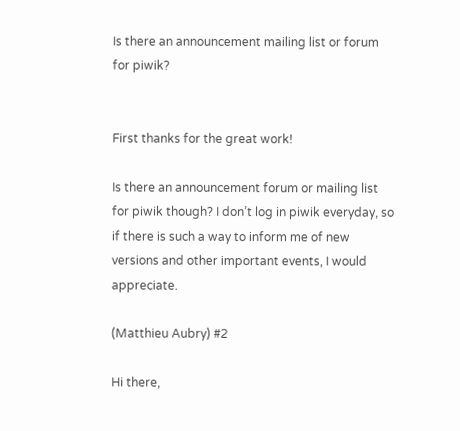Is there an announcement mailing list or forum for piwik?


First thanks for the great work!

Is there an announcement forum or mailing list for piwik though? I don’t log in piwik everyday, so if there is such a way to inform me of new versions and other important events, I would appreciate.

(Matthieu Aubry) #2

Hi there,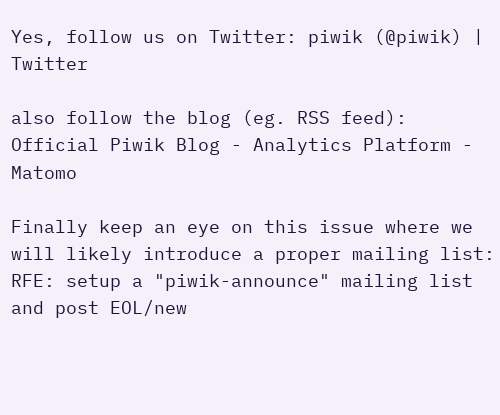Yes, follow us on Twitter: piwik (@piwik) | Twitter

also follow the blog (eg. RSS feed): Official Piwik Blog - Analytics Platform - Matomo

Finally keep an eye on this issue where we will likely introduce a proper mailing list: RFE: setup a "piwik-announce" mailing list and post EOL/new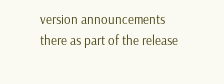version announcements there as part of the release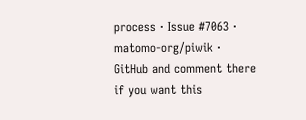process · Issue #7063 · matomo-org/piwik · GitHub and comment there if you want this